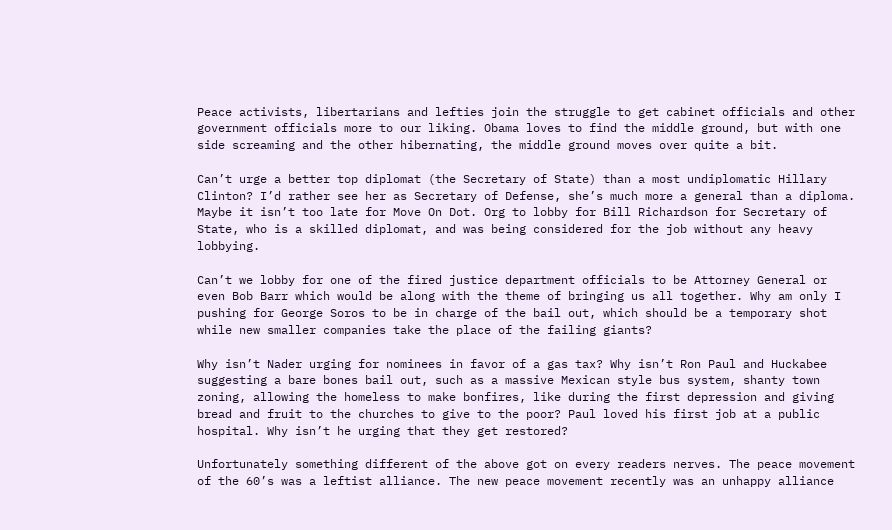Peace activists, libertarians and lefties join the struggle to get cabinet officials and other government officials more to our liking. Obama loves to find the middle ground, but with one side screaming and the other hibernating, the middle ground moves over quite a bit.

Can’t urge a better top diplomat (the Secretary of State) than a most undiplomatic Hillary Clinton? I’d rather see her as Secretary of Defense, she’s much more a general than a diploma. Maybe it isn’t too late for Move On Dot. Org to lobby for Bill Richardson for Secretary of State, who is a skilled diplomat, and was being considered for the job without any heavy lobbying.

Can’t we lobby for one of the fired justice department officials to be Attorney General or even Bob Barr which would be along with the theme of bringing us all together. Why am only I pushing for George Soros to be in charge of the bail out, which should be a temporary shot while new smaller companies take the place of the failing giants?

Why isn’t Nader urging for nominees in favor of a gas tax? Why isn’t Ron Paul and Huckabee suggesting a bare bones bail out, such as a massive Mexican style bus system, shanty town zoning, allowing the homeless to make bonfires, like during the first depression and giving bread and fruit to the churches to give to the poor? Paul loved his first job at a public hospital. Why isn’t he urging that they get restored?

Unfortunately something different of the above got on every readers nerves. The peace movement of the 60’s was a leftist alliance. The new peace movement recently was an unhappy alliance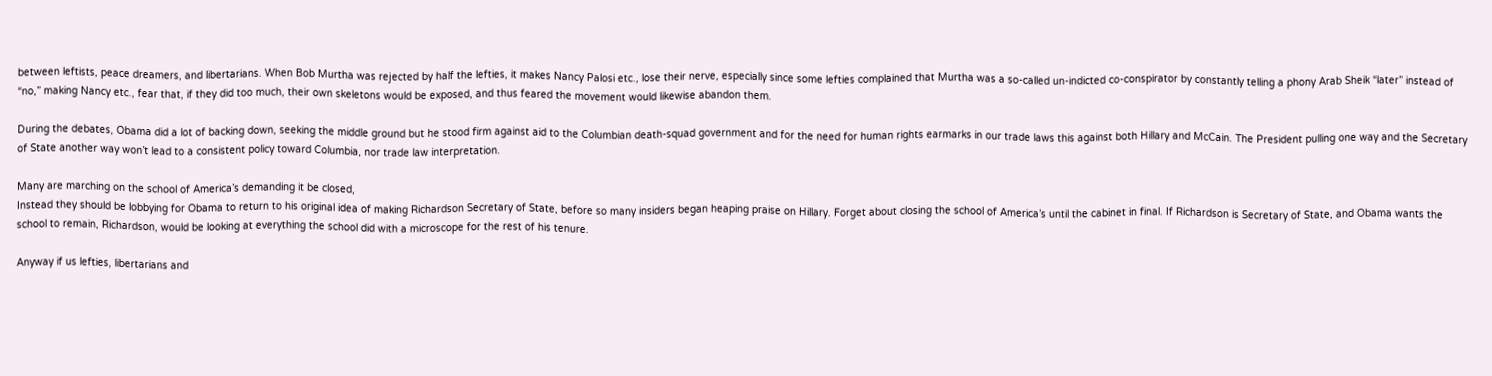between leftists, peace dreamers, and libertarians. When Bob Murtha was rejected by half the lefties, it makes Nancy Palosi etc., lose their nerve, especially since some lefties complained that Murtha was a so-called un-indicted co-conspirator by constantly telling a phony Arab Sheik “later” instead of “no,” making Nancy etc., fear that, if they did too much, their own skeletons would be exposed, and thus feared the movement would likewise abandon them.

During the debates, Obama did a lot of backing down, seeking the middle ground but he stood firm against aid to the Columbian death-squad government and for the need for human rights earmarks in our trade laws this against both Hillary and McCain. The President pulling one way and the Secretary of State another way won’t lead to a consistent policy toward Columbia, nor trade law interpretation.

Many are marching on the school of America’s demanding it be closed,
Instead they should be lobbying for Obama to return to his original idea of making Richardson Secretary of State, before so many insiders began heaping praise on Hillary. Forget about closing the school of America’s until the cabinet in final. If Richardson is Secretary of State, and Obama wants the school to remain, Richardson, would be looking at everything the school did with a microscope for the rest of his tenure.

Anyway if us lefties, libertarians and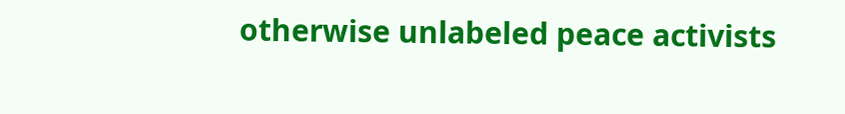otherwise unlabeled peace activists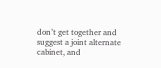don’t get together and suggest a joint alternate cabinet, and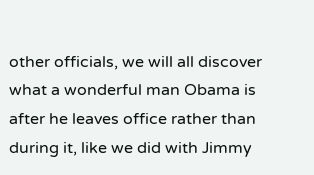other officials, we will all discover what a wonderful man Obama is after he leaves office rather than during it, like we did with Jimmy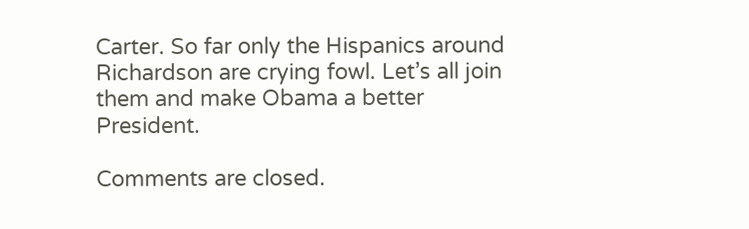Carter. So far only the Hispanics around Richardson are crying fowl. Let’s all join them and make Obama a better President.

Comments are closed.